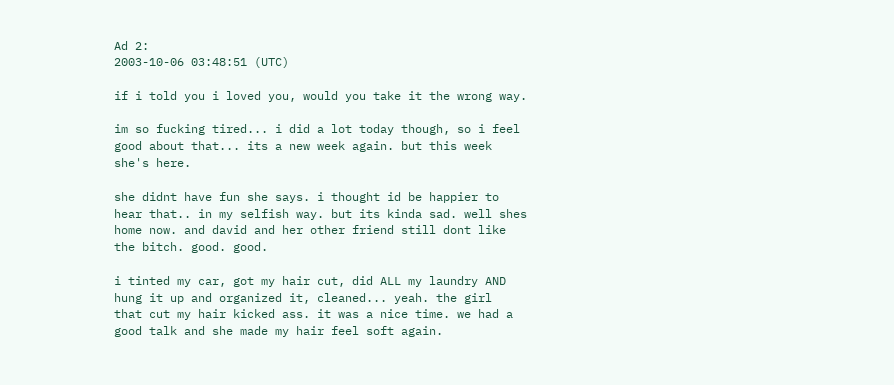Ad 2:
2003-10-06 03:48:51 (UTC)

if i told you i loved you, would you take it the wrong way.

im so fucking tired... i did a lot today though, so i feel
good about that... its a new week again. but this week
she's here.

she didnt have fun she says. i thought id be happier to
hear that.. in my selfish way. but its kinda sad. well shes
home now. and david and her other friend still dont like
the bitch. good. good.

i tinted my car, got my hair cut, did ALL my laundry AND
hung it up and organized it, cleaned... yeah. the girl
that cut my hair kicked ass. it was a nice time. we had a
good talk and she made my hair feel soft again.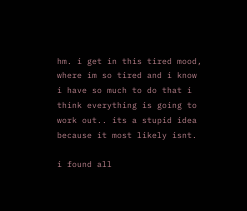hm. i get in this tired mood, where im so tired and i know
i have so much to do that i think everything is going to
work out.. its a stupid idea because it most likely isnt.

i found all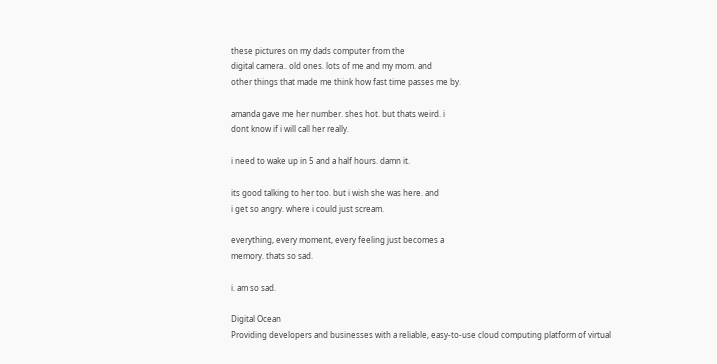these pictures on my dads computer from the
digital camera.. old ones. lots of me and my mom. and
other things that made me think how fast time passes me by.

amanda gave me her number. shes hot. but thats weird. i
dont know if i will call her really.

i need to wake up in 5 and a half hours. damn it.

its good talking to her too. but i wish she was here. and
i get so angry. where i could just scream.

everything, every moment, every feeling just becomes a
memory. thats so sad.

i. am so sad.

Digital Ocean
Providing developers and businesses with a reliable, easy-to-use cloud computing platform of virtual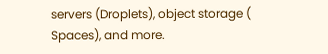servers (Droplets), object storage ( Spaces), and more.